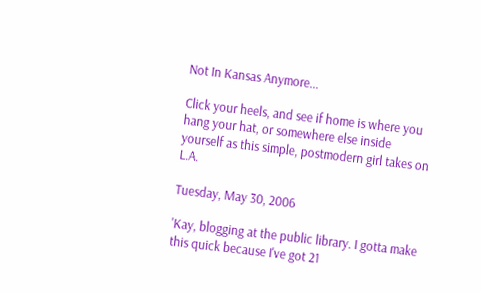Not In Kansas Anymore...

Click your heels, and see if home is where you hang your hat, or somewhere else inside yourself as this simple, postmodern girl takes on L.A.

Tuesday, May 30, 2006

'Kay, blogging at the public library. I gotta make this quick because I've got 21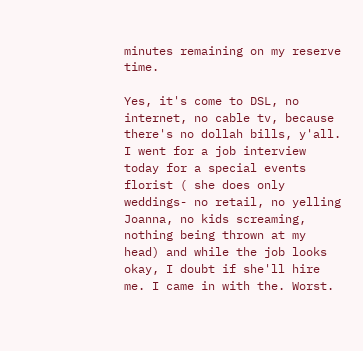minutes remaining on my reserve time.

Yes, it's come to DSL, no internet, no cable tv, because there's no dollah bills, y'all. I went for a job interview today for a special events florist ( she does only weddings- no retail, no yelling Joanna, no kids screaming, nothing being thrown at my head) and while the job looks okay, I doubt if she'll hire me. I came in with the. Worst.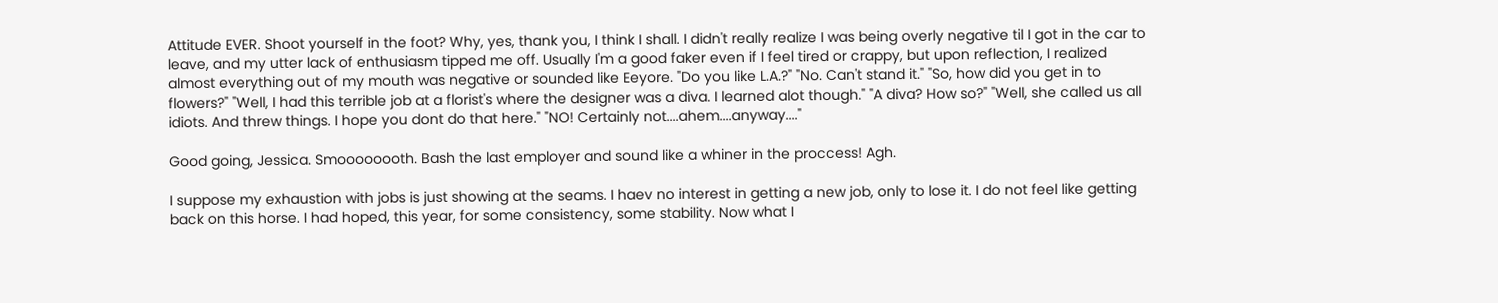Attitude EVER. Shoot yourself in the foot? Why, yes, thank you, I think I shall. I didn't really realize I was being overly negative til I got in the car to leave, and my utter lack of enthusiasm tipped me off. Usually I'm a good faker even if I feel tired or crappy, but upon reflection, I realized almost everything out of my mouth was negative or sounded like Eeyore. "Do you like L.A.?" "No. Can't stand it." "So, how did you get in to flowers?" "Well, I had this terrible job at a florist's where the designer was a diva. I learned alot though." "A diva? How so?" "Well, she called us all idiots. And threw things. I hope you dont do that here." "NO! Certainly not....ahem....anyway...."

Good going, Jessica. Smoooooooth. Bash the last employer and sound like a whiner in the proccess! Agh.

I suppose my exhaustion with jobs is just showing at the seams. I haev no interest in getting a new job, only to lose it. I do not feel like getting back on this horse. I had hoped, this year, for some consistency, some stability. Now what I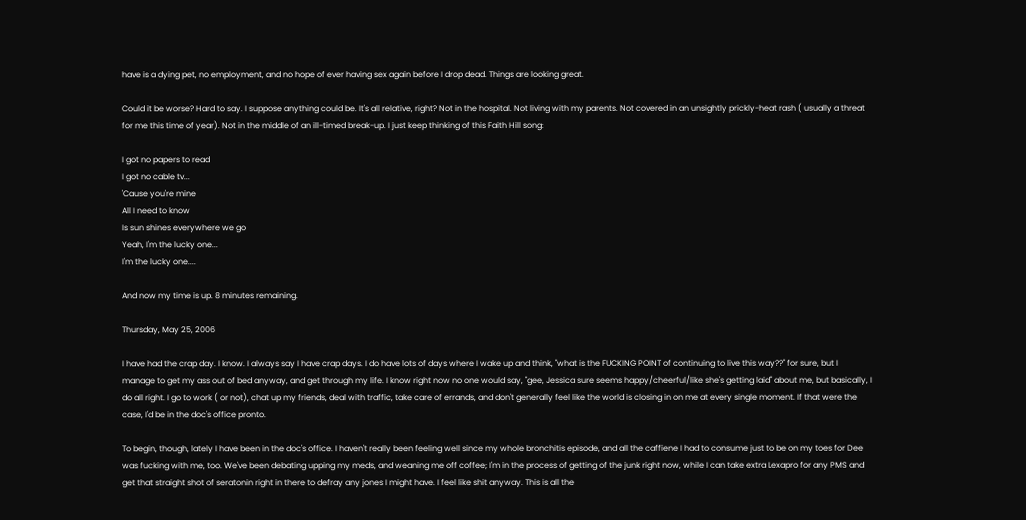have is a dying pet, no employment, and no hope of ever having sex again before I drop dead. Things are looking great.

Could it be worse? Hard to say. I suppose anything could be. It's all relative, right? Not in the hospital. Not living with my parents. Not covered in an unsightly prickly-heat rash ( usually a threat for me this time of year). Not in the middle of an ill-timed break-up. I just keep thinking of this Faith Hill song:

I got no papers to read
I got no cable tv...
'Cause you're mine
All I need to know
Is sun shines everywhere we go
Yeah, I'm the lucky one...
I'm the lucky one....

And now my time is up. 8 minutes remaining.

Thursday, May 25, 2006

I have had the crap day. I know. I always say I have crap days. I do have lots of days where I wake up and think, "what is the FUCKING POINT of continuing to live this way??" for sure, but I manage to get my ass out of bed anyway, and get through my life. I know right now no one would say, "gee, Jessica sure seems happy/cheerful/like she's getting laid" about me, but basically, I do all right. I go to work ( or not), chat up my friends, deal with traffic, take care of errands, and don't generally feel like the world is closing in on me at every single moment. If that were the case, I'd be in the doc's office pronto.

To begin, though, lately I have been in the doc's office. I haven't really been feeling well since my whole bronchitis episode, and all the caffiene I had to consume just to be on my toes for Dee was fucking with me, too. We've been debating upping my meds, and weaning me off coffee; I'm in the process of getting of the junk right now, while I can take extra Lexapro for any PMS and get that straight shot of seratonin right in there to defray any jones I might have. I feel like shit anyway. This is all the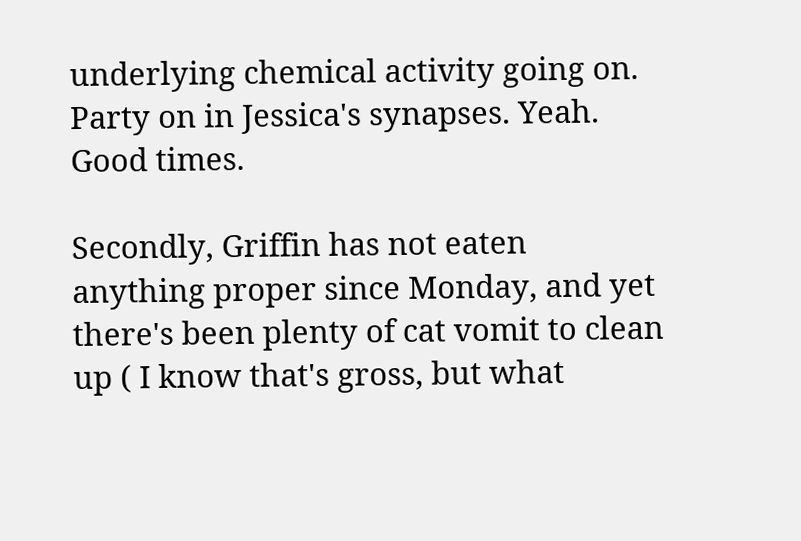underlying chemical activity going on. Party on in Jessica's synapses. Yeah. Good times.

Secondly, Griffin has not eaten anything proper since Monday, and yet there's been plenty of cat vomit to clean up ( I know that's gross, but what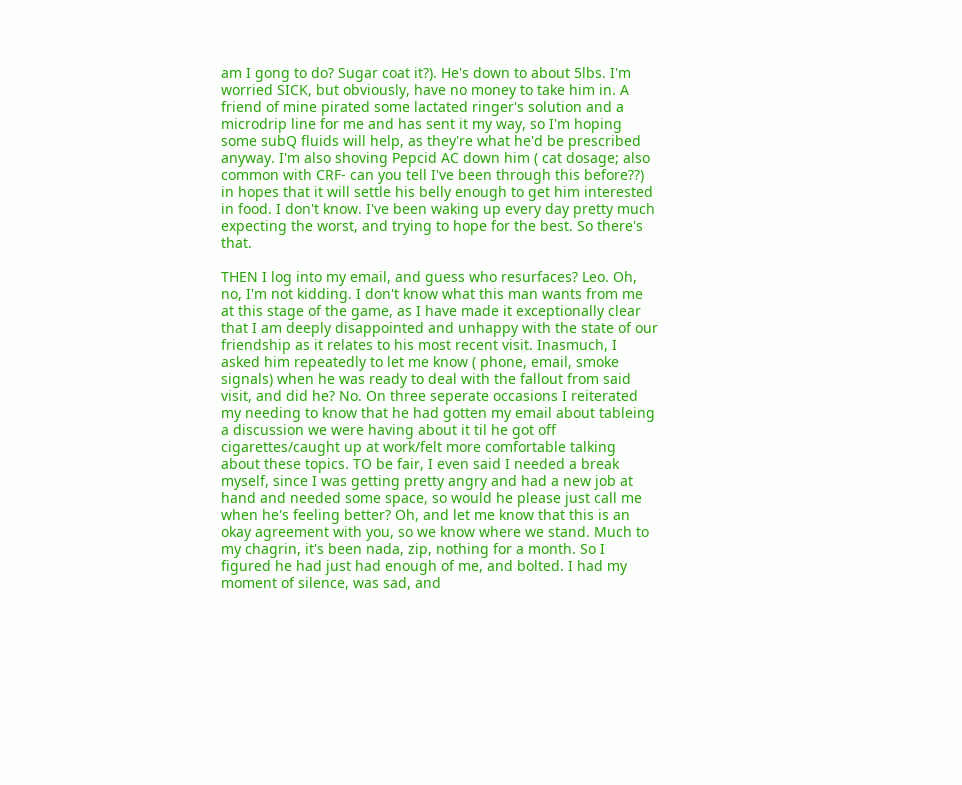am I gong to do? Sugar coat it?). He's down to about 5lbs. I'm worried SICK, but obviously, have no money to take him in. A friend of mine pirated some lactated ringer's solution and a microdrip line for me and has sent it my way, so I'm hoping some subQ fluids will help, as they're what he'd be prescribed anyway. I'm also shoving Pepcid AC down him ( cat dosage; also common with CRF- can you tell I've been through this before??) in hopes that it will settle his belly enough to get him interested in food. I don't know. I've been waking up every day pretty much expecting the worst, and trying to hope for the best. So there's that.

THEN I log into my email, and guess who resurfaces? Leo. Oh, no, I'm not kidding. I don't know what this man wants from me at this stage of the game, as I have made it exceptionally clear that I am deeply disappointed and unhappy with the state of our friendship as it relates to his most recent visit. Inasmuch, I asked him repeatedly to let me know ( phone, email, smoke signals) when he was ready to deal with the fallout from said visit, and did he? No. On three seperate occasions I reiterated my needing to know that he had gotten my email about tableing a discussion we were having about it til he got off cigarettes/caught up at work/felt more comfortable talking about these topics. TO be fair, I even said I needed a break myself, since I was getting pretty angry and had a new job at hand and needed some space, so would he please just call me when he's feeling better? Oh, and let me know that this is an okay agreement with you, so we know where we stand. Much to my chagrin, it's been nada, zip, nothing for a month. So I figured he had just had enough of me, and bolted. I had my moment of silence, was sad, and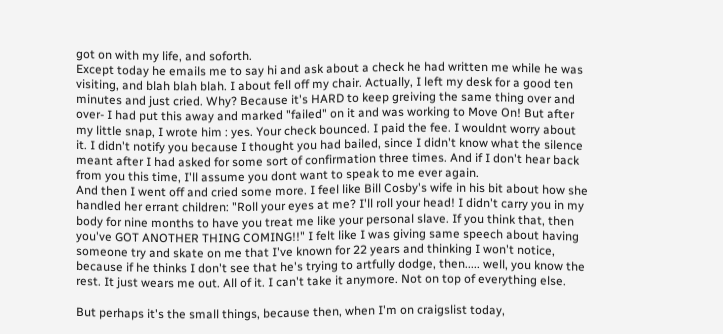got on with my life, and soforth.
Except today he emails me to say hi and ask about a check he had written me while he was visiting, and blah blah blah. I about fell off my chair. Actually, I left my desk for a good ten minutes and just cried. Why? Because it's HARD to keep greiving the same thing over and over- I had put this away and marked "failed" on it and was working to Move On! But after my little snap, I wrote him : yes. Your check bounced. I paid the fee. I wouldnt worry about it. I didn't notify you because I thought you had bailed, since I didn't know what the silence meant after I had asked for some sort of confirmation three times. And if I don't hear back from you this time, I'll assume you dont want to speak to me ever again.
And then I went off and cried some more. I feel like Bill Cosby's wife in his bit about how she handled her errant children: "Roll your eyes at me? I'll roll your head! I didn't carry you in my body for nine months to have you treat me like your personal slave. If you think that, then you've GOT ANOTHER THING COMING!!" I felt like I was giving same speech about having someone try and skate on me that I've known for 22 years and thinking I won't notice, because if he thinks I don't see that he's trying to artfully dodge, then..... well, you know the rest. It just wears me out. All of it. I can't take it anymore. Not on top of everything else.

But perhaps it's the small things, because then, when I'm on craigslist today,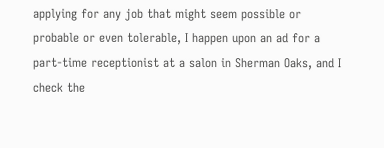applying for any job that might seem possible or probable or even tolerable, I happen upon an ad for a part-time receptionist at a salon in Sherman Oaks, and I check the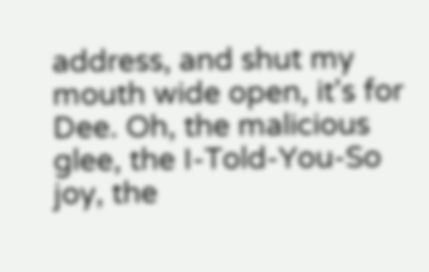address, and shut my mouth wide open, it's for Dee. Oh, the malicious glee, the I-Told-You-So joy, the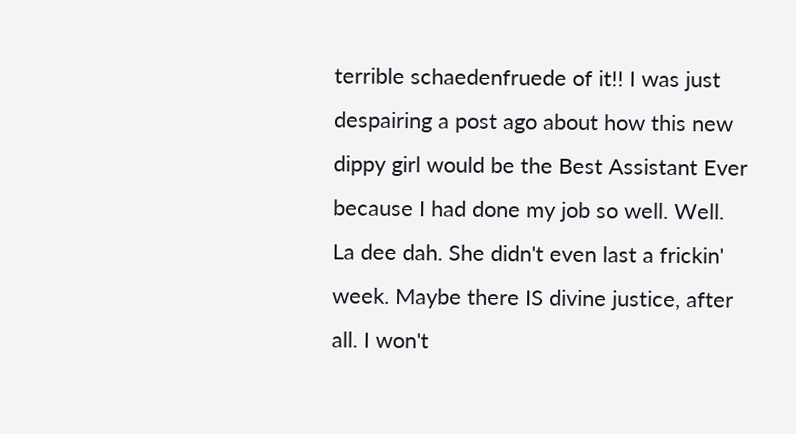terrible schaedenfruede of it!! I was just despairing a post ago about how this new dippy girl would be the Best Assistant Ever because I had done my job so well. Well. La dee dah. She didn't even last a frickin' week. Maybe there IS divine justice, after all. I won't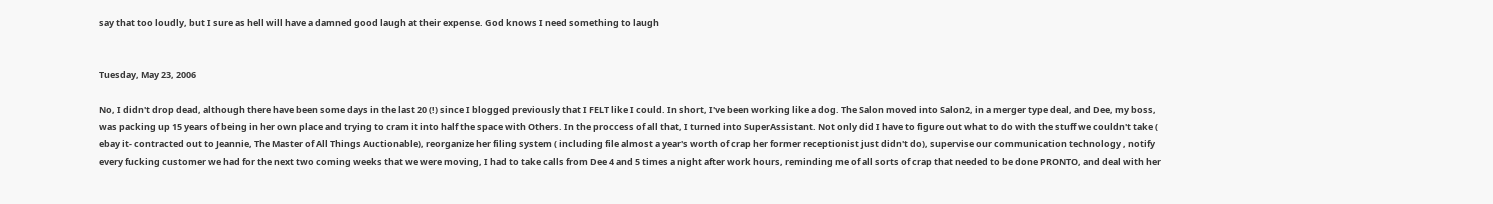say that too loudly, but I sure as hell will have a damned good laugh at their expense. God knows I need something to laugh


Tuesday, May 23, 2006

No, I didn't drop dead, although there have been some days in the last 20 (!) since I blogged previously that I FELT like I could. In short, I've been working like a dog. The Salon moved into Salon2, in a merger type deal, and Dee, my boss, was packing up 15 years of being in her own place and trying to cram it into half the space with Others. In the proccess of all that, I turned into SuperAssistant. Not only did I have to figure out what to do with the stuff we couldn't take ( ebay it- contracted out to Jeannie, The Master of All Things Auctionable), reorganize her filing system ( including file almost a year's worth of crap her former receptionist just didn't do), supervise our communication technology , notify every fucking customer we had for the next two coming weeks that we were moving, I had to take calls from Dee 4 and 5 times a night after work hours, reminding me of all sorts of crap that needed to be done PRONTO, and deal with her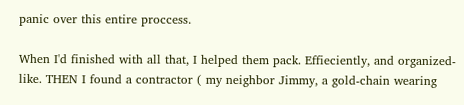panic over this entire proccess.

When I'd finished with all that, I helped them pack. Effieciently, and organized-like. THEN I found a contractor ( my neighbor Jimmy, a gold-chain wearing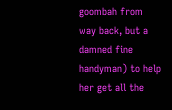goombah from way back, but a damned fine handyman) to help her get all the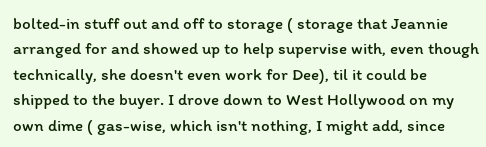bolted-in stuff out and off to storage ( storage that Jeannie arranged for and showed up to help supervise with, even though technically, she doesn't even work for Dee), til it could be shipped to the buyer. I drove down to West Hollywood on my own dime ( gas-wise, which isn't nothing, I might add, since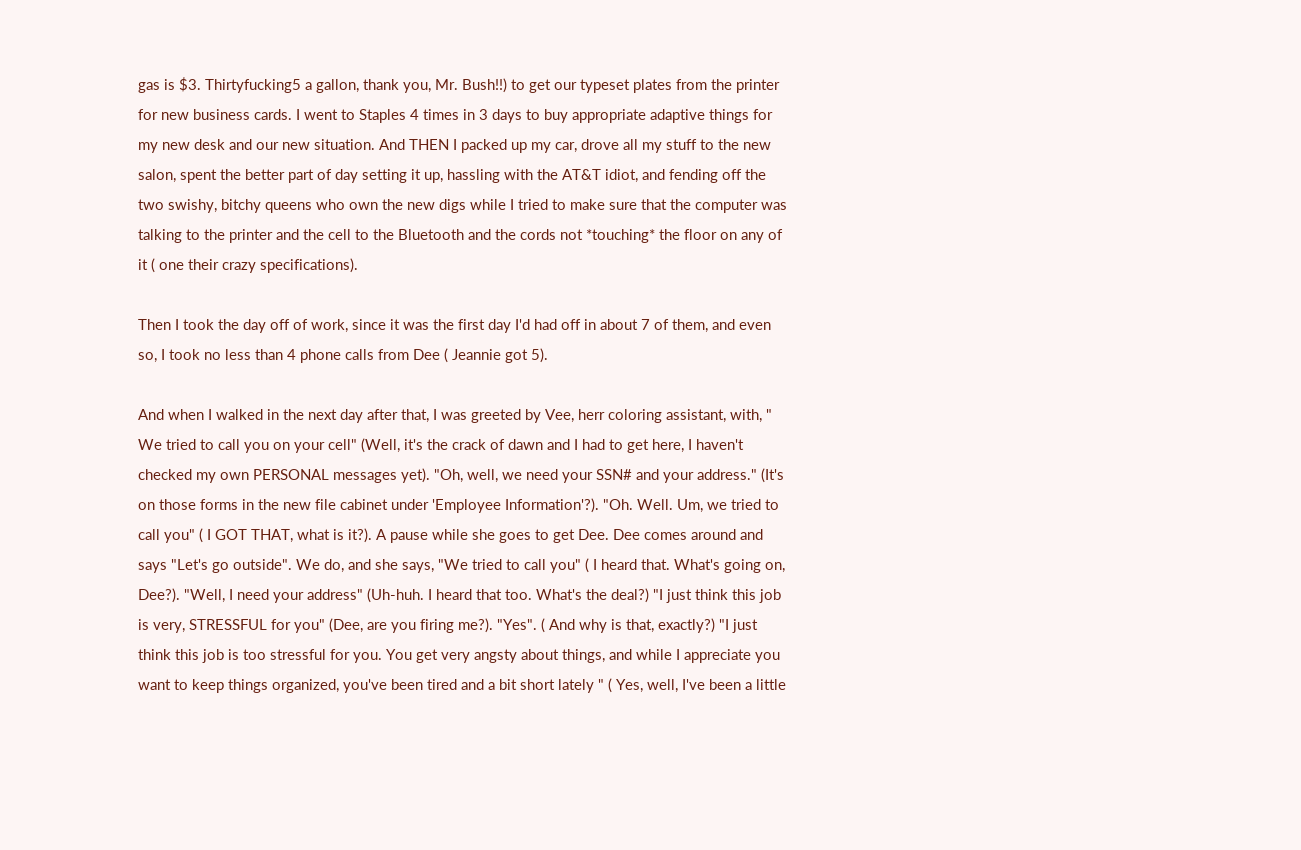gas is $3. Thirtyfucking5 a gallon, thank you, Mr. Bush!!) to get our typeset plates from the printer for new business cards. I went to Staples 4 times in 3 days to buy appropriate adaptive things for my new desk and our new situation. And THEN I packed up my car, drove all my stuff to the new salon, spent the better part of day setting it up, hassling with the AT&T idiot, and fending off the two swishy, bitchy queens who own the new digs while I tried to make sure that the computer was talking to the printer and the cell to the Bluetooth and the cords not *touching* the floor on any of it ( one their crazy specifications).

Then I took the day off of work, since it was the first day I'd had off in about 7 of them, and even so, I took no less than 4 phone calls from Dee ( Jeannie got 5).

And when I walked in the next day after that, I was greeted by Vee, herr coloring assistant, with, " We tried to call you on your cell" (Well, it's the crack of dawn and I had to get here, I haven't checked my own PERSONAL messages yet). "Oh, well, we need your SSN# and your address." (It's on those forms in the new file cabinet under 'Employee Information'?). "Oh. Well. Um, we tried to call you" ( I GOT THAT, what is it?). A pause while she goes to get Dee. Dee comes around and says "Let's go outside". We do, and she says, "We tried to call you" ( I heard that. What's going on, Dee?). "Well, I need your address" (Uh-huh. I heard that too. What's the deal?) "I just think this job is very, STRESSFUL for you" (Dee, are you firing me?). "Yes". ( And why is that, exactly?) "I just think this job is too stressful for you. You get very angsty about things, and while I appreciate you want to keep things organized, you've been tired and a bit short lately " ( Yes, well, I've been a little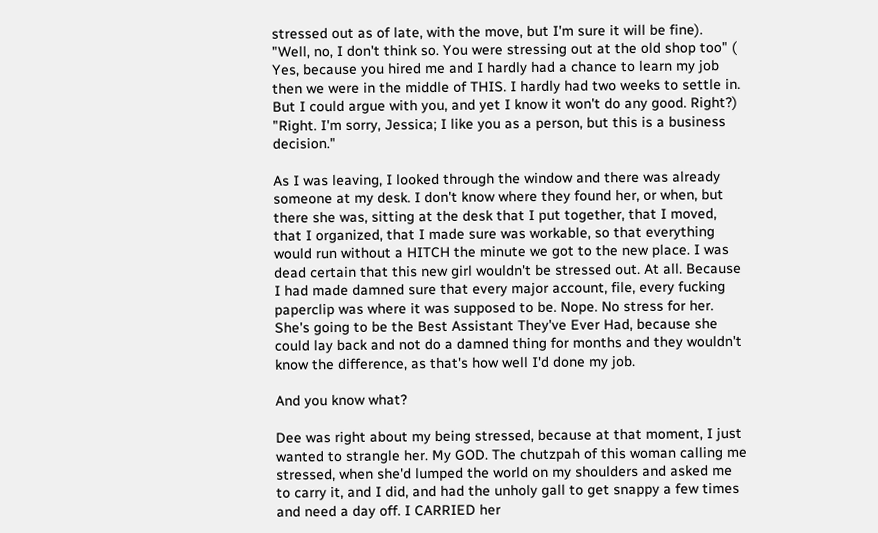stressed out as of late, with the move, but I'm sure it will be fine). "Well, no, I don't think so. You were stressing out at the old shop too" ( Yes, because you hired me and I hardly had a chance to learn my job then we were in the middle of THIS. I hardly had two weeks to settle in. But I could argue with you, and yet I know it won't do any good. Right?) "Right. I'm sorry, Jessica; I like you as a person, but this is a business decision."

As I was leaving, I looked through the window and there was already someone at my desk. I don't know where they found her, or when, but there she was, sitting at the desk that I put together, that I moved, that I organized, that I made sure was workable, so that everything would run without a HITCH the minute we got to the new place. I was dead certain that this new girl wouldn't be stressed out. At all. Because I had made damned sure that every major account, file, every fucking paperclip was where it was supposed to be. Nope. No stress for her. She's going to be the Best Assistant They've Ever Had, because she could lay back and not do a damned thing for months and they wouldn't know the difference, as that's how well I'd done my job.

And you know what?

Dee was right about my being stressed, because at that moment, I just wanted to strangle her. My GOD. The chutzpah of this woman calling me stressed, when she'd lumped the world on my shoulders and asked me to carry it, and I did, and had the unholy gall to get snappy a few times and need a day off. I CARRIED her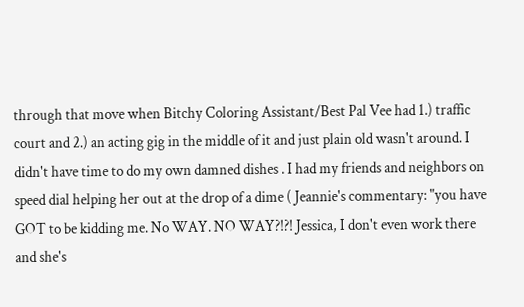through that move when Bitchy Coloring Assistant/Best Pal Vee had 1.) traffic court and 2.) an acting gig in the middle of it and just plain old wasn't around. I didn't have time to do my own damned dishes . I had my friends and neighbors on speed dial helping her out at the drop of a dime ( Jeannie's commentary: "you have GOT to be kidding me. No WAY. NO WAY?!?! Jessica, I don't even work there and she's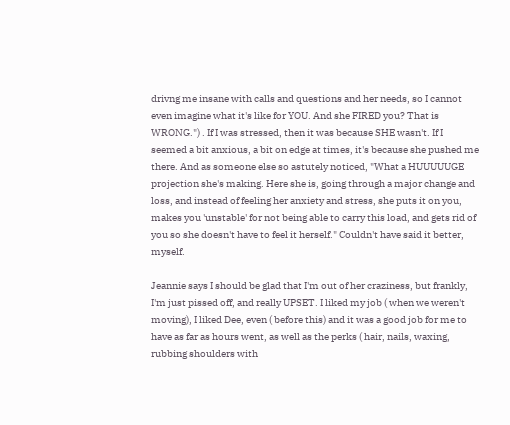drivng me insane with calls and questions and her needs, so I cannot even imagine what it's like for YOU. And she FIRED you? That is WRONG.") . If I was stressed, then it was because SHE wasn't. If I seemed a bit anxious, a bit on edge at times, it's because she pushed me there. And as someone else so astutely noticed, "What a HUUUUUGE projection she's making. Here she is, going through a major change and loss, and instead of feeling her anxiety and stress, she puts it on you, makes you 'unstable' for not being able to carry this load, and gets rid of you so she doesn't have to feel it herself." Couldn't have said it better, myself.

Jeannie says I should be glad that I'm out of her craziness, but frankly, I'm just pissed off, and really UPSET. I liked my job ( when we weren't moving), I liked Dee, even ( before this) and it was a good job for me to have as far as hours went, as well as the perks ( hair, nails, waxing, rubbing shoulders with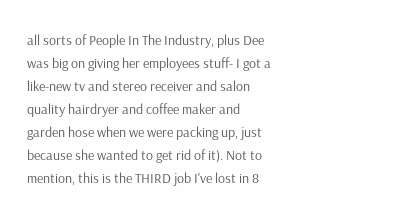all sorts of People In The Industry, plus Dee was big on giving her employees stuff- I got a like-new tv and stereo receiver and salon quality hairdryer and coffee maker and garden hose when we were packing up, just because she wanted to get rid of it). Not to mention, this is the THIRD job I've lost in 8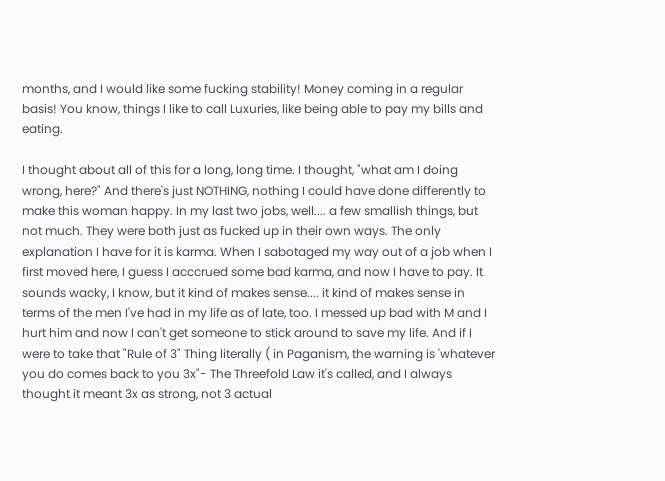months, and I would like some fucking stability! Money coming in a regular basis! You know, things I like to call Luxuries, like being able to pay my bills and eating.

I thought about all of this for a long, long time. I thought, "what am I doing wrong, here?" And there's just NOTHING, nothing I could have done differently to make this woman happy. In my last two jobs, well.... a few smallish things, but not much. They were both just as fucked up in their own ways. The only explanation I have for it is karma. When I sabotaged my way out of a job when I first moved here, I guess I acccrued some bad karma, and now I have to pay. It sounds wacky, I know, but it kind of makes sense.... it kind of makes sense in terms of the men I've had in my life as of late, too. I messed up bad with M and I hurt him and now I can't get someone to stick around to save my life. And if I were to take that "Rule of 3" Thing literally ( in Paganism, the warning is 'whatever you do comes back to you 3x"- The Threefold Law it's called, and I always thought it meant 3x as strong, not 3 actual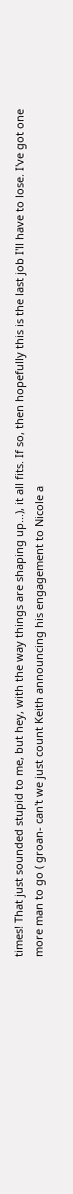times! That just sounded stupid to me, but hey, with the way things are shaping up...), it all fits. If so, then hopefully this is the last job I'll have to lose. I've got one more man to go ( groan- can't we just count Keith announcing his engagement to Nicole a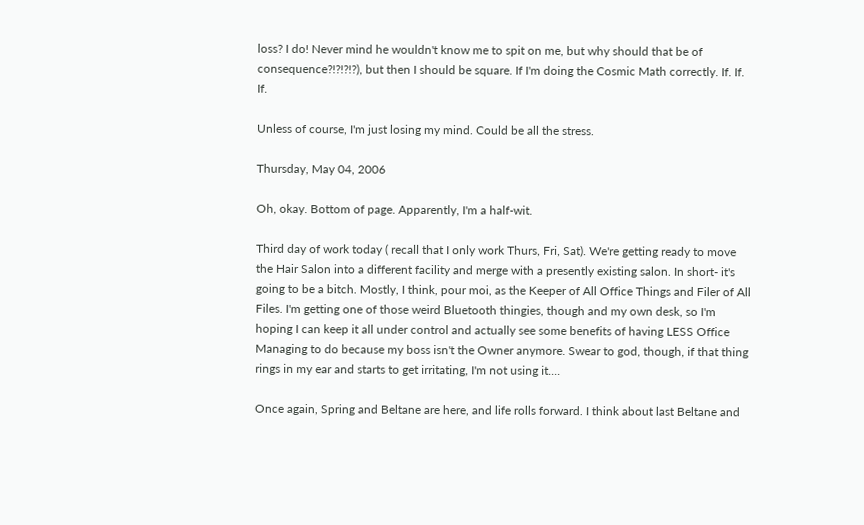loss? I do! Never mind he wouldn't know me to spit on me, but why should that be of consequence?!?!?!?), but then I should be square. If I'm doing the Cosmic Math correctly. If. If. If.

Unless of course, I'm just losing my mind. Could be all the stress.

Thursday, May 04, 2006

Oh, okay. Bottom of page. Apparently, I'm a half-wit.

Third day of work today ( recall that I only work Thurs, Fri, Sat). We're getting ready to move the Hair Salon into a different facility and merge with a presently existing salon. In short- it's going to be a bitch. Mostly, I think, pour moi, as the Keeper of All Office Things and Filer of All Files. I'm getting one of those weird Bluetooth thingies, though and my own desk, so I'm hoping I can keep it all under control and actually see some benefits of having LESS Office Managing to do because my boss isn't the Owner anymore. Swear to god, though, if that thing rings in my ear and starts to get irritating, I'm not using it....

Once again, Spring and Beltane are here, and life rolls forward. I think about last Beltane and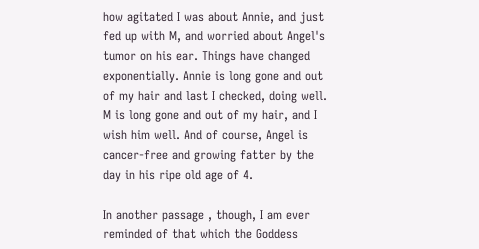how agitated I was about Annie, and just fed up with M, and worried about Angel's tumor on his ear. Things have changed exponentially. Annie is long gone and out of my hair and last I checked, doing well. M is long gone and out of my hair, and I wish him well. And of course, Angel is cancer-free and growing fatter by the day in his ripe old age of 4.

In another passage , though, I am ever reminded of that which the Goddess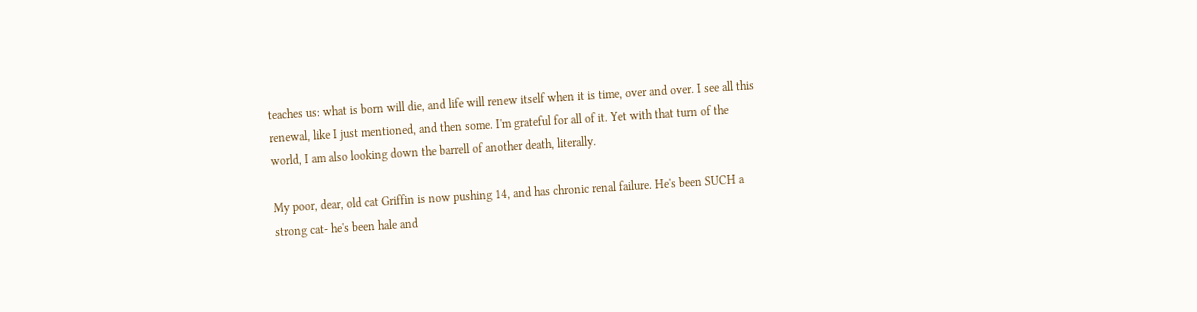teaches us: what is born will die, and life will renew itself when it is time, over and over. I see all this renewal, like I just mentioned, and then some. I'm grateful for all of it. Yet with that turn of the world, I am also looking down the barrell of another death, literally.

My poor, dear, old cat Griffin is now pushing 14, and has chronic renal failure. He's been SUCH a strong cat- he's been hale and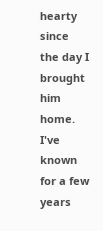hearty since the day I brought him home. I've known for a few years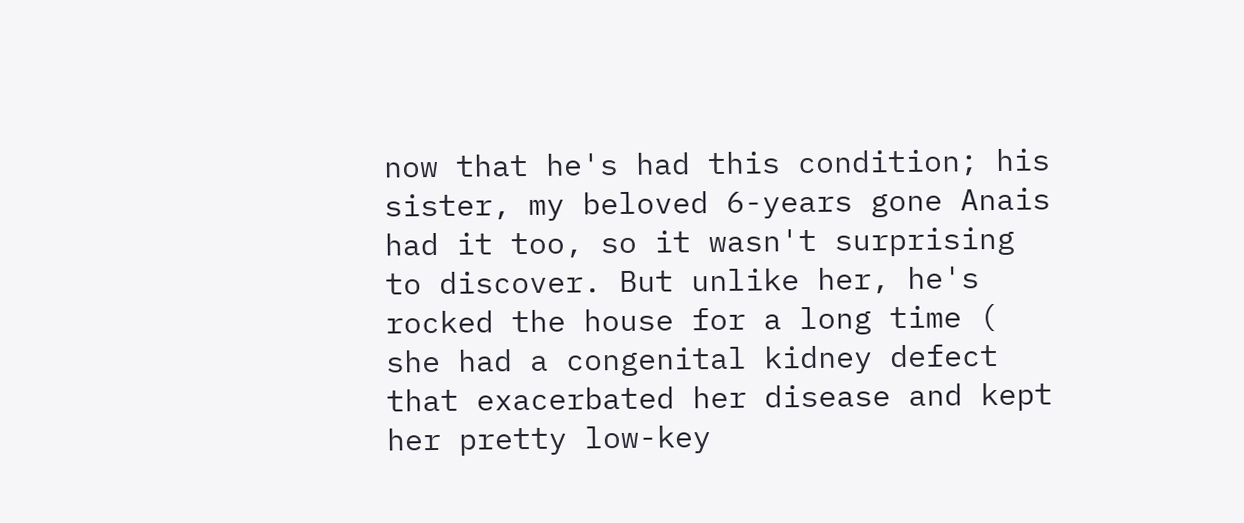now that he's had this condition; his sister, my beloved 6-years gone Anais had it too, so it wasn't surprising to discover. But unlike her, he's rocked the house for a long time ( she had a congenital kidney defect that exacerbated her disease and kept her pretty low-key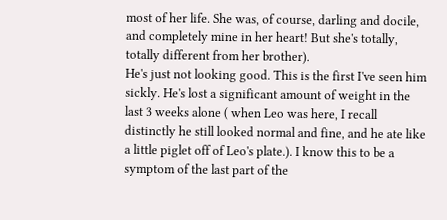most of her life. She was, of course, darling and docile, and completely mine in her heart! But she's totally, totally different from her brother).
He's just not looking good. This is the first I've seen him sickly. He's lost a significant amount of weight in the last 3 weeks alone ( when Leo was here, I recall distinctly he still looked normal and fine, and he ate like a little piglet off of Leo's plate.). I know this to be a symptom of the last part of the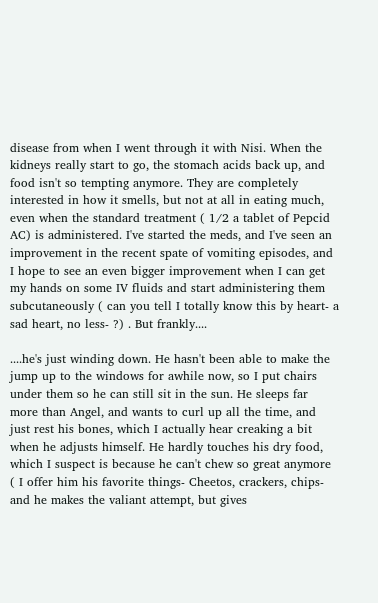disease from when I went through it with Nisi. When the kidneys really start to go, the stomach acids back up, and food isn't so tempting anymore. They are completely interested in how it smells, but not at all in eating much, even when the standard treatment ( 1/2 a tablet of Pepcid AC) is administered. I've started the meds, and I've seen an improvement in the recent spate of vomiting episodes, and I hope to see an even bigger improvement when I can get my hands on some IV fluids and start administering them subcutaneously ( can you tell I totally know this by heart- a sad heart, no less- ?) . But frankly....

....he's just winding down. He hasn't been able to make the jump up to the windows for awhile now, so I put chairs under them so he can still sit in the sun. He sleeps far more than Angel, and wants to curl up all the time, and just rest his bones, which I actually hear creaking a bit when he adjusts himself. He hardly touches his dry food, which I suspect is because he can't chew so great anymore ( I offer him his favorite things- Cheetos, crackers, chips- and he makes the valiant attempt, but gives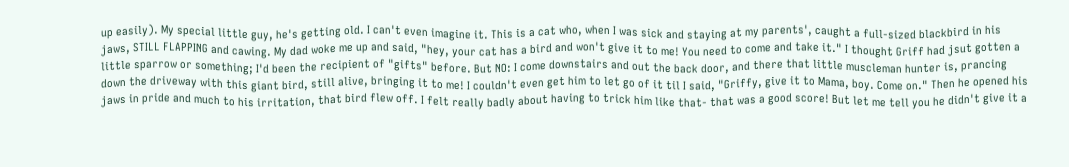up easily). My special little guy, he's getting old. I can't even imagine it. This is a cat who, when I was sick and staying at my parents', caught a full-sized blackbird in his jaws, STILL FLAPPING and cawing. My dad woke me up and said, "hey, your cat has a bird and won't give it to me! You need to come and take it." I thought Griff had jsut gotten a little sparrow or something; I'd been the recipient of "gifts" before. But NO: I come downstairs and out the back door, and there that little muscleman hunter is, prancing down the driveway with this giant bird, still alive, bringing it to me! I couldn't even get him to let go of it til I said, "Griffy, give it to Mama, boy. Come on." Then he opened his jaws in pride and much to his irritation, that bird flew off. I felt really badly about having to trick him like that- that was a good score! But let me tell you he didn't give it a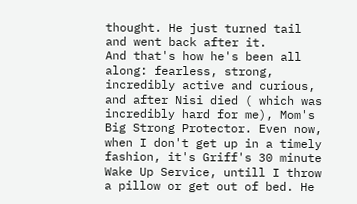thought. He just turned tail and went back after it.
And that's how he's been all along: fearless, strong, incredibly active and curious, and after Nisi died ( which was incredibly hard for me), Mom's Big Strong Protector. Even now, when I don't get up in a timely fashion, it's Griff's 30 minute Wake Up Service, untill I throw a pillow or get out of bed. He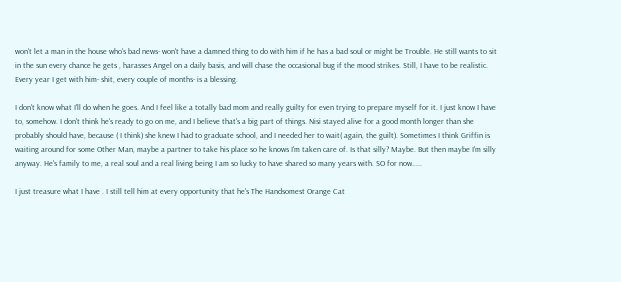won't let a man in the house who's bad news- won't have a damned thing to do with him if he has a bad soul or might be Trouble. He still wants to sit in the sun every chance he gets , harasses Angel on a daily basis, and will chase the occasional bug if the mood strikes. Still, I have to be realistic. Every year I get with him- shit, every couple of months- is a blessing.

I don't know what I'll do when he goes. And I feel like a totally bad mom and really guilty for even trying to prepare myself for it. I just know I have to, somehow. I don't think he's ready to go on me, and I believe that's a big part of things. Nisi stayed alive for a good month longer than she probably should have, because ( I think) she knew I had to graduate school, and I needed her to wait( again, the guilt). Sometimes I think Griffin is waiting around for some Other Man, maybe a partner to take his place so he knows I'm taken care of. Is that silly? Maybe. But then maybe I'm silly anyway. He's family to me, a real soul and a real living being I am so lucky to have shared so many years with. SO for now.....

I just treasure what I have . I still tell him at every opportunity that he's The Handsomest Orange Cat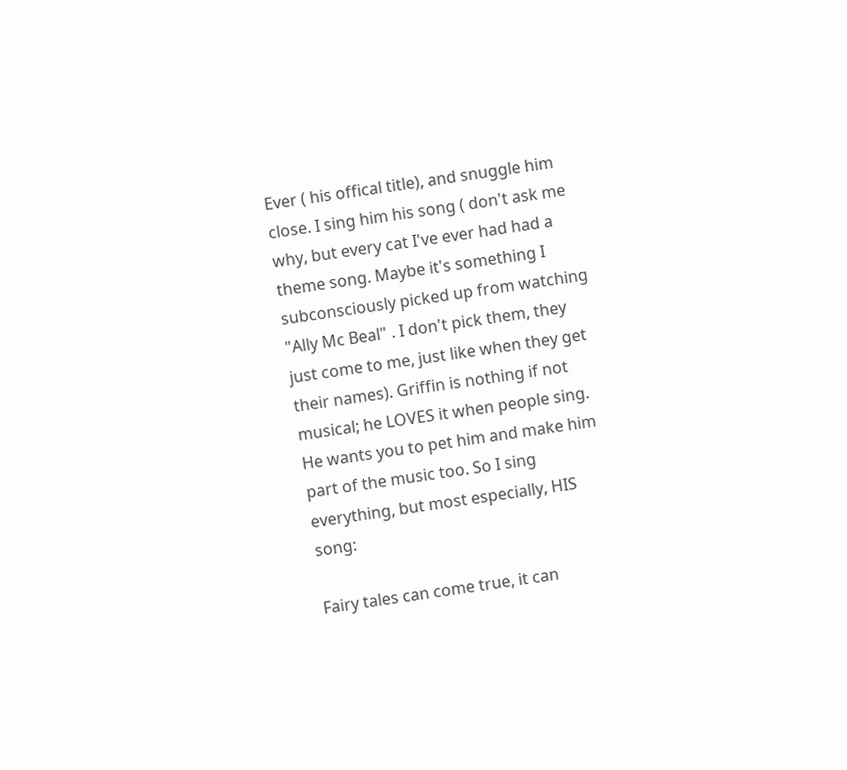Ever ( his offical title), and snuggle him close. I sing him his song ( don't ask me why, but every cat I've ever had had a theme song. Maybe it's something I subconsciously picked up from watching "Ally Mc Beal" . I don't pick them, they just come to me, just like when they get their names). Griffin is nothing if not musical; he LOVES it when people sing. He wants you to pet him and make him part of the music too. So I sing everything, but most especially, HIS song:

Fairy tales can come true, it can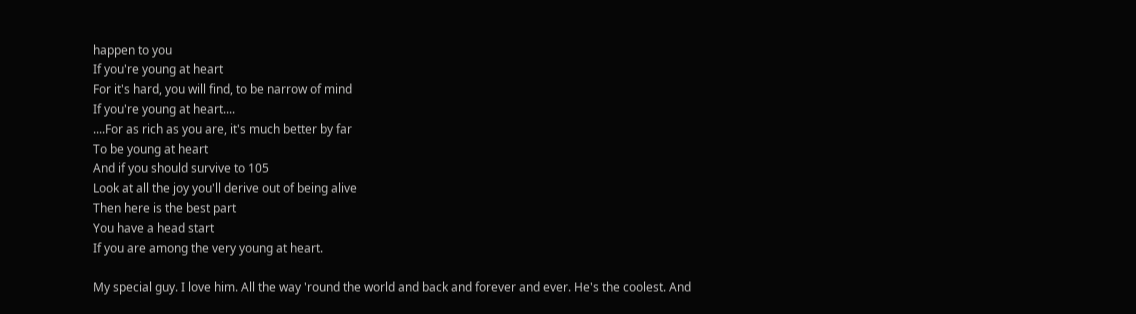happen to you
If you're young at heart
For it's hard, you will find, to be narrow of mind
If you're young at heart....
....For as rich as you are, it's much better by far
To be young at heart
And if you should survive to 105
Look at all the joy you'll derive out of being alive
Then here is the best part
You have a head start
If you are among the very young at heart.

My special guy. I love him. All the way 'round the world and back and forever and ever. He's the coolest. And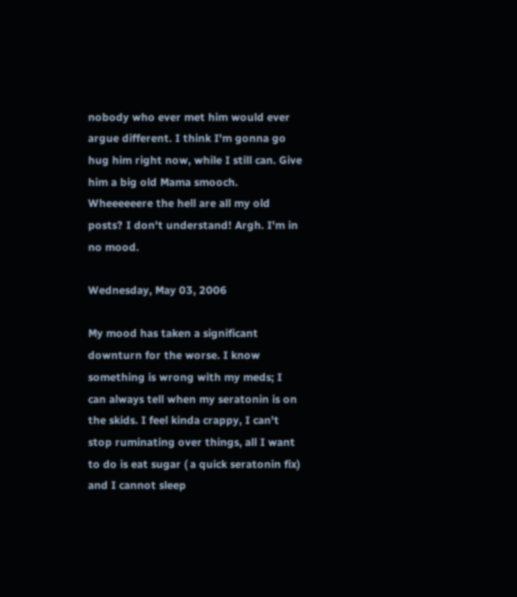nobody who ever met him would ever argue different. I think I'm gonna go hug him right now, while I still can. Give him a big old Mama smooch.
Wheeeeeere the hell are all my old posts? I don't understand! Argh. I'm in no mood.

Wednesday, May 03, 2006

My mood has taken a significant downturn for the worse. I know something is wrong with my meds; I can always tell when my seratonin is on the skids. I feel kinda crappy, I can't stop ruminating over things, all I want to do is eat sugar ( a quick seratonin fix) and I cannot sleep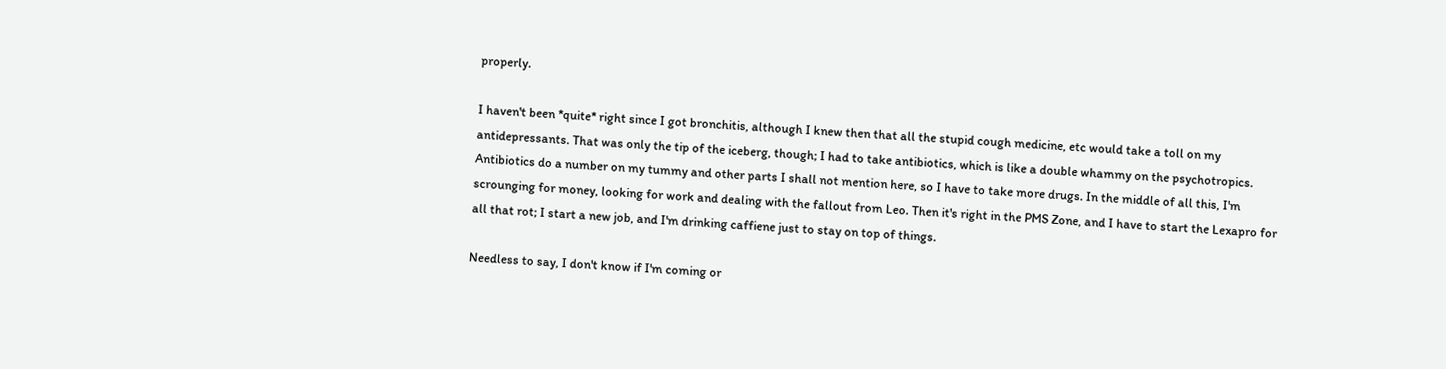properly.

I haven't been *quite* right since I got bronchitis, although I knew then that all the stupid cough medicine, etc would take a toll on my antidepressants. That was only the tip of the iceberg, though; I had to take antibiotics, which is like a double whammy on the psychotropics. Antibiotics do a number on my tummy and other parts I shall not mention here, so I have to take more drugs. In the middle of all this, I'm scrounging for money, looking for work and dealing with the fallout from Leo. Then it's right in the PMS Zone, and I have to start the Lexapro for all that rot; I start a new job, and I'm drinking caffiene just to stay on top of things.

Needless to say, I don't know if I'm coming or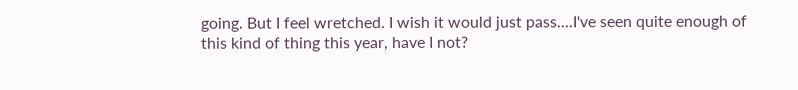going. But I feel wretched. I wish it would just pass....I've seen quite enough of this kind of thing this year, have I not?